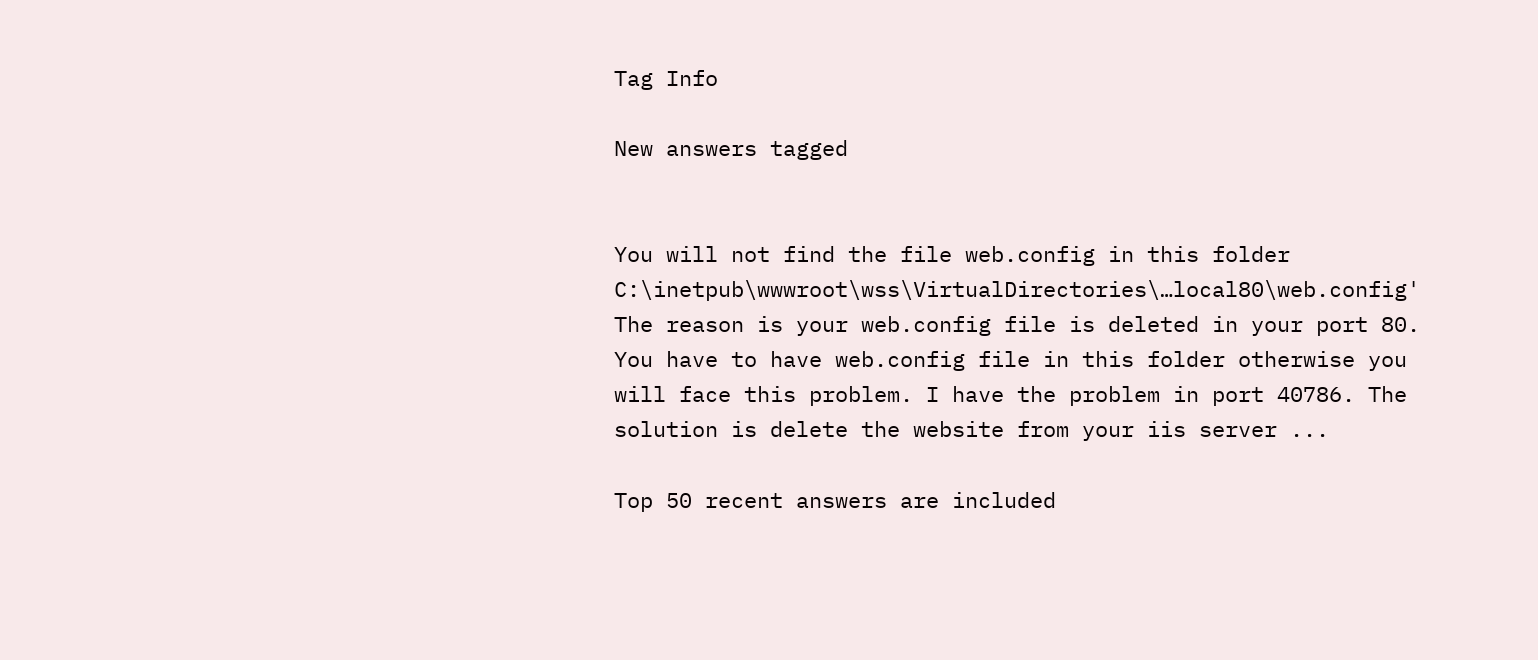Tag Info

New answers tagged


You will not find the file web.config in this folder C:\inetpub\wwwroot\wss\VirtualDirectories\…local80\web.config' The reason is your web.config file is deleted in your port 80. You have to have web.config file in this folder otherwise you will face this problem. I have the problem in port 40786. The solution is delete the website from your iis server ...

Top 50 recent answers are included